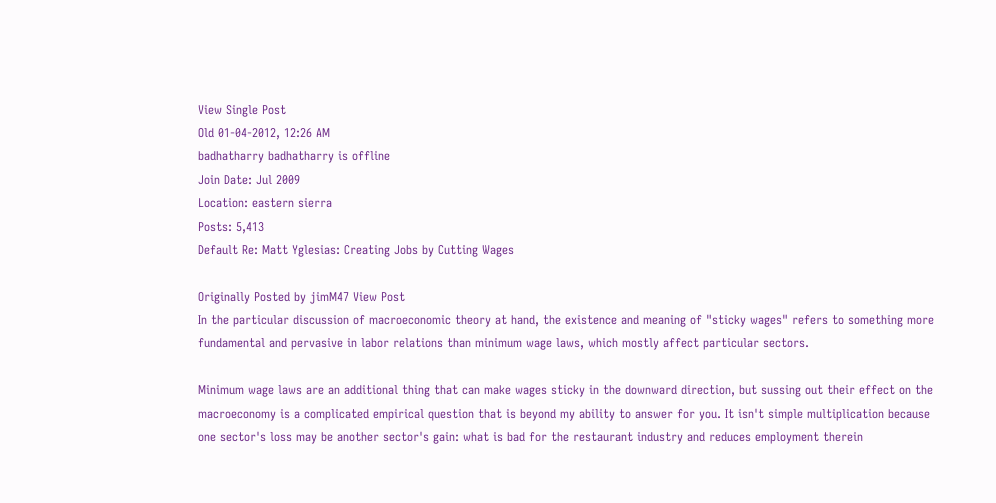View Single Post
Old 01-04-2012, 12:26 AM
badhatharry badhatharry is offline
Join Date: Jul 2009
Location: eastern sierra
Posts: 5,413
Default Re: Matt Yglesias: Creating Jobs by Cutting Wages

Originally Posted by jimM47 View Post
In the particular discussion of macroeconomic theory at hand, the existence and meaning of "sticky wages" refers to something more fundamental and pervasive in labor relations than minimum wage laws, which mostly affect particular sectors.

Minimum wage laws are an additional thing that can make wages sticky in the downward direction, but sussing out their effect on the macroeconomy is a complicated empirical question that is beyond my ability to answer for you. It isn't simple multiplication because one sector's loss may be another sector's gain: what is bad for the restaurant industry and reduces employment therein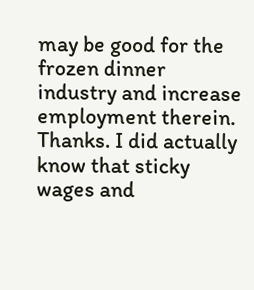may be good for the frozen dinner industry and increase employment therein.
Thanks. I did actually know that sticky wages and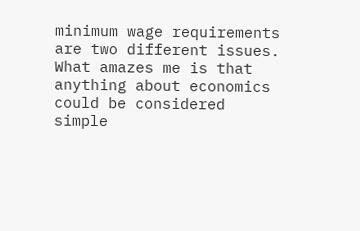minimum wage requirements are two different issues. What amazes me is that anything about economics could be considered simple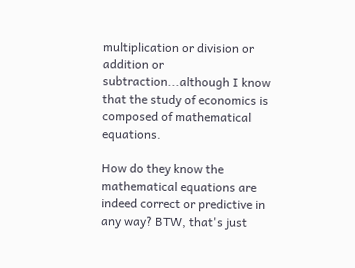multiplication or division or addition or subtraction...although I know that the study of economics is composed of mathematical equations.

How do they know the mathematical equations are indeed correct or predictive in any way? BTW, that's just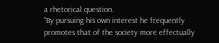a rhetorical question.
"By pursuing his own interest he frequently promotes that of the society more effectually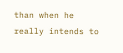than when he really intends to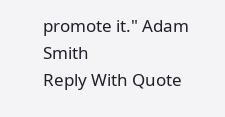promote it." Adam Smith
Reply With Quote